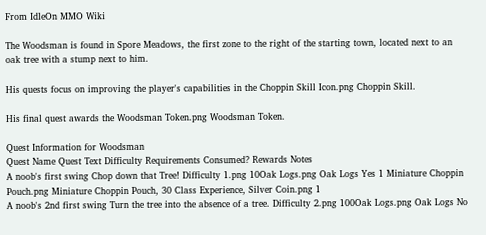From IdleOn MMO Wiki

The Woodsman is found in Spore Meadows, the first zone to the right of the starting town, located next to an oak tree with a stump next to him.

His quests focus on improving the player's capabilities in the Choppin Skill Icon.png Choppin Skill.

His final quest awards the Woodsman Token.png Woodsman Token.

Quest Information for Woodsman
Quest Name Quest Text Difficulty Requirements Consumed? Rewards Notes
A noob's first swing Chop down that Tree! Difficulty 1.png 10Oak Logs.png Oak Logs Yes 1 Miniature Choppin Pouch.png Miniature Choppin Pouch, 30 Class Experience, Silver Coin.png 1
A noob's 2nd first swing Turn the tree into the absence of a tree. Difficulty 2.png 100Oak Logs.png Oak Logs No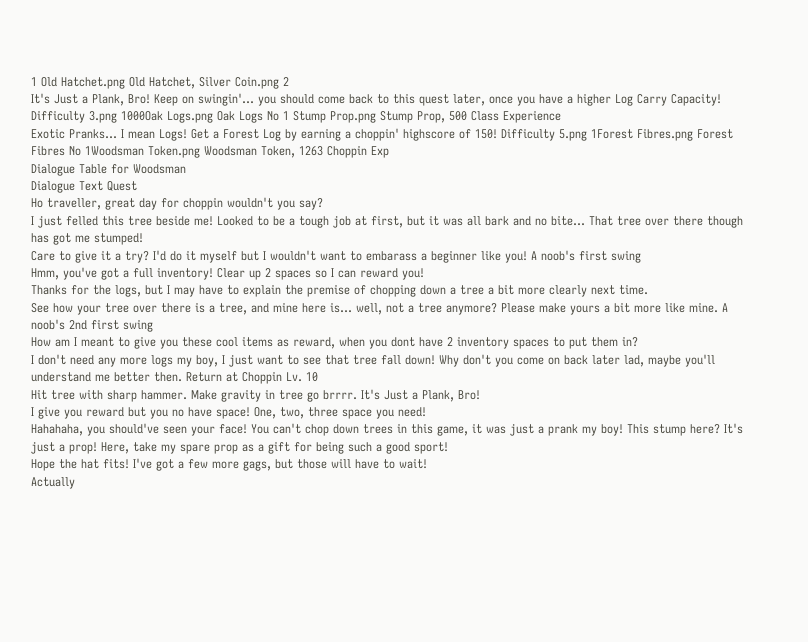1 Old Hatchet.png Old Hatchet, Silver Coin.png 2
It's Just a Plank, Bro! Keep on swingin'... you should come back to this quest later, once you have a higher Log Carry Capacity! Difficulty 3.png 1000Oak Logs.png Oak Logs No 1 Stump Prop.png Stump Prop, 500 Class Experience
Exotic Pranks... I mean Logs! Get a Forest Log by earning a choppin' highscore of 150! Difficulty 5.png 1Forest Fibres.png Forest Fibres No 1Woodsman Token.png Woodsman Token, 1263 Choppin Exp
Dialogue Table for Woodsman
Dialogue Text Quest
Ho traveller, great day for choppin wouldn't you say?
I just felled this tree beside me! Looked to be a tough job at first, but it was all bark and no bite... That tree over there though has got me stumped!
Care to give it a try? I'd do it myself but I wouldn't want to embarass a beginner like you! A noob's first swing
Hmm, you've got a full inventory! Clear up 2 spaces so I can reward you!
Thanks for the logs, but I may have to explain the premise of chopping down a tree a bit more clearly next time.
See how your tree over there is a tree, and mine here is... well, not a tree anymore? Please make yours a bit more like mine. A noob's 2nd first swing
How am I meant to give you these cool items as reward, when you dont have 2 inventory spaces to put them in?
I don't need any more logs my boy, I just want to see that tree fall down! Why don't you come on back later lad, maybe you'll understand me better then. Return at Choppin Lv. 10
Hit tree with sharp hammer. Make gravity in tree go brrrr. It's Just a Plank, Bro!
I give you reward but you no have space! One, two, three space you need!
Hahahaha, you should've seen your face! You can't chop down trees in this game, it was just a prank my boy! This stump here? It's just a prop! Here, take my spare prop as a gift for being such a good sport!
Hope the hat fits! I've got a few more gags, but those will have to wait!
Actually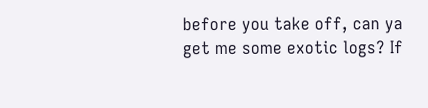before you take off, can ya get me some exotic logs? If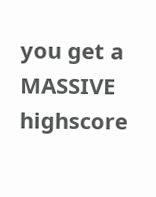you get a MASSIVE highscore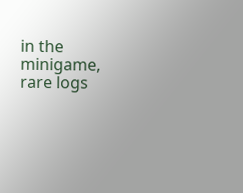in the minigame, rare logs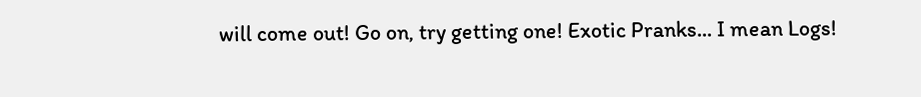will come out! Go on, try getting one! Exotic Pranks... I mean Logs!